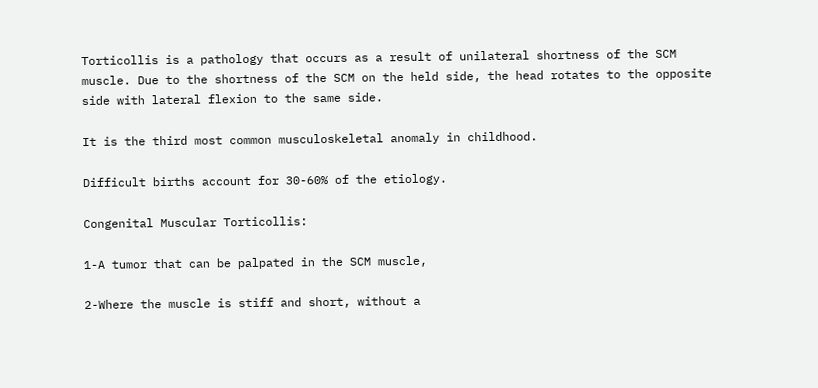Torticollis is a pathology that occurs as a result of unilateral shortness of the SCM muscle. Due to the shortness of the SCM on the held side, the head rotates to the opposite side with lateral flexion to the same side.

It is the third most common musculoskeletal anomaly in childhood.

Difficult births account for 30-60% of the etiology.

Congenital Muscular Torticollis:

1-A tumor that can be palpated in the SCM muscle,

2-Where the muscle is stiff and short, without a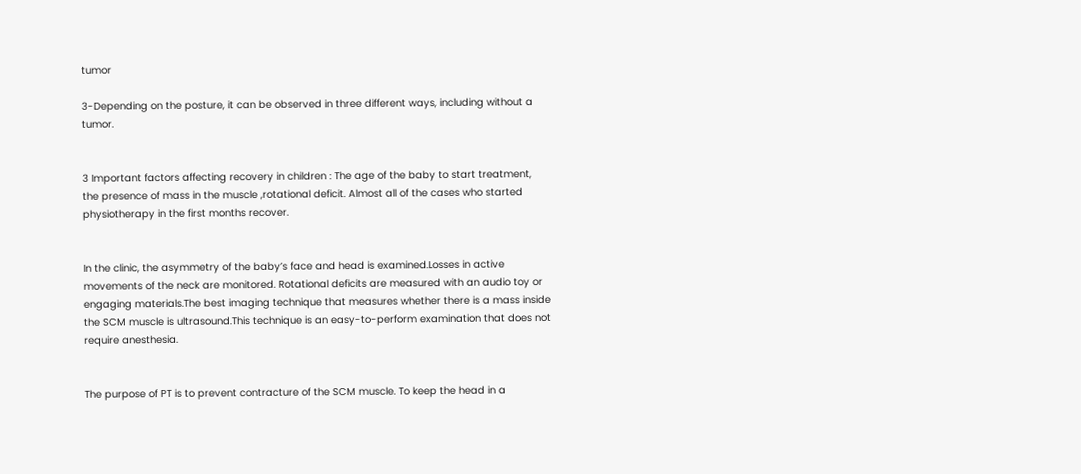tumor

3-Depending on the posture, it can be observed in three different ways, including without a tumor.


3 Important factors affecting recovery in children : The age of the baby to start treatment, the presence of mass in the muscle ,rotational deficit. Almost all of the cases who started physiotherapy in the first months recover.


In the clinic, the asymmetry of the baby’s face and head is examined.Losses in active movements of the neck are monitored. Rotational deficits are measured with an audio toy or engaging materials.The best imaging technique that measures whether there is a mass inside the SCM muscle is ultrasound.This technique is an easy-to-perform examination that does not require anesthesia.


The purpose of PT is to prevent contracture of the SCM muscle. To keep the head in a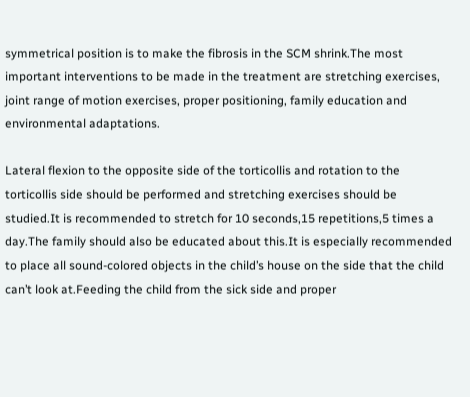symmetrical position is to make the fibrosis in the SCM shrink.The most important interventions to be made in the treatment are stretching exercises, joint range of motion exercises, proper positioning, family education and environmental adaptations.

Lateral flexion to the opposite side of the torticollis and rotation to the torticollis side should be performed and stretching exercises should be studied.It is recommended to stretch for 10 seconds,15 repetitions,5 times a day.The family should also be educated about this.It is especially recommended to place all sound-colored objects in the child’s house on the side that the child can’t look at.Feeding the child from the sick side and proper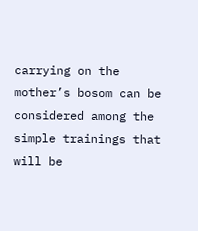carrying on the mother’s bosom can be considered among the simple trainings that will be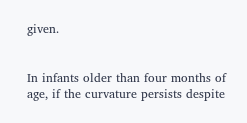given.


In infants older than four months of age, if the curvature persists despite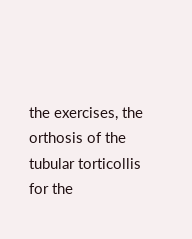the exercises, the orthosis of the tubular torticollis for the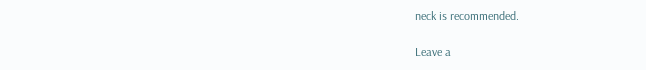neck is recommended.

Leave a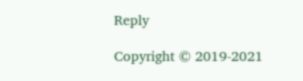Reply

Copyright © 2019-2021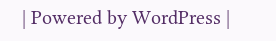| Powered by WordPress |